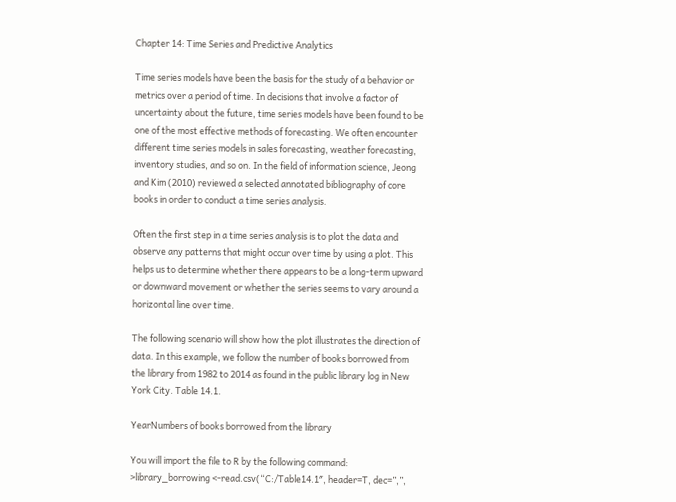Chapter 14: Time Series and Predictive Analytics

Time series models have been the basis for the study of a behavior or metrics over a period of time. In decisions that involve a factor of uncertainty about the future, time series models have been found to be one of the most effective methods of forecasting. We often encounter different time series models in sales forecasting, weather forecasting, inventory studies, and so on. In the field of information science, Jeong and Kim (2010) reviewed a selected annotated bibliography of core books in order to conduct a time series analysis.

Often the first step in a time series analysis is to plot the data and observe any patterns that might occur over time by using a plot. This helps us to determine whether there appears to be a long-term upward or downward movement or whether the series seems to vary around a horizontal line over time.

The following scenario will show how the plot illustrates the direction of data. In this example, we follow the number of books borrowed from the library from 1982 to 2014 as found in the public library log in New York City. Table 14.1.

YearNumbers of books borrowed from the library

You will import the file to R by the following command:
>library_borrowing <-read.csv(“C:/Table14.1″, header=T, dec=”,”,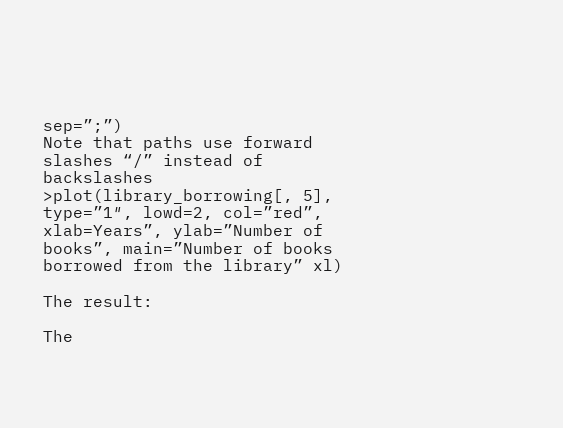sep=”;”)
Note that paths use forward slashes “/” instead of backslashes
>plot(library_borrowing[, 5], type=”1″, lowd=2, col=”red”, xlab=Years”, ylab=”Number of books”, main=”Number of books borrowed from the library” xl)

The result:

The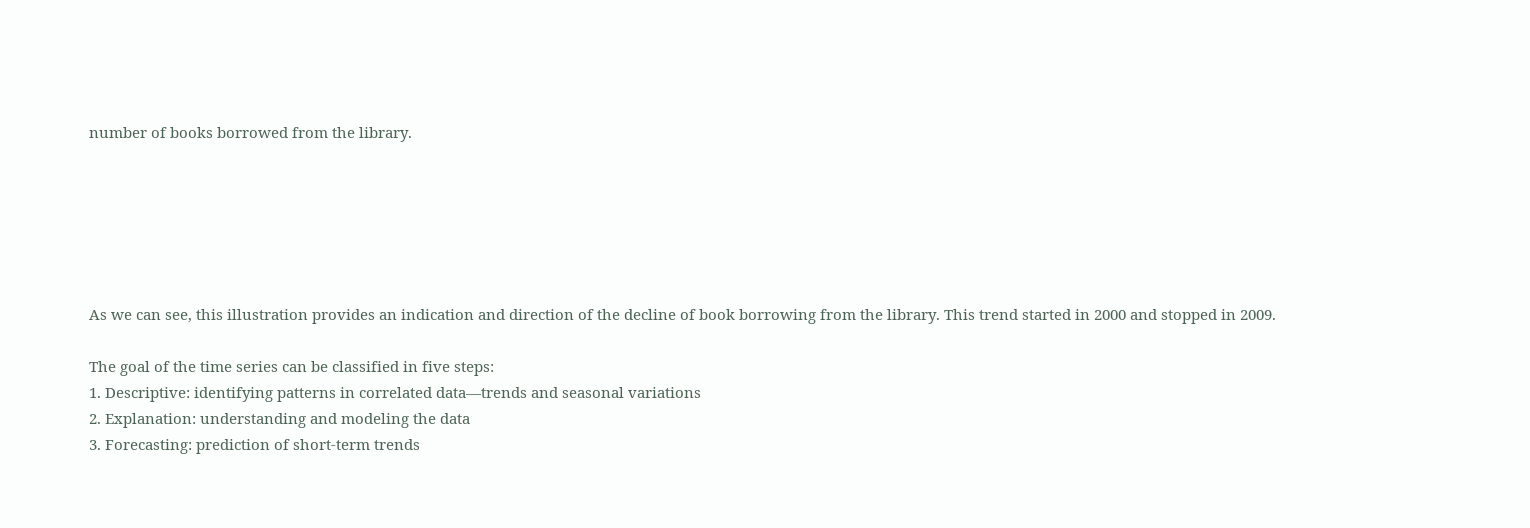number of books borrowed from the library.






As we can see, this illustration provides an indication and direction of the decline of book borrowing from the library. This trend started in 2000 and stopped in 2009.

The goal of the time series can be classified in five steps:
1. Descriptive: identifying patterns in correlated data—trends and seasonal variations
2. Explanation: understanding and modeling the data
3. Forecasting: prediction of short-term trends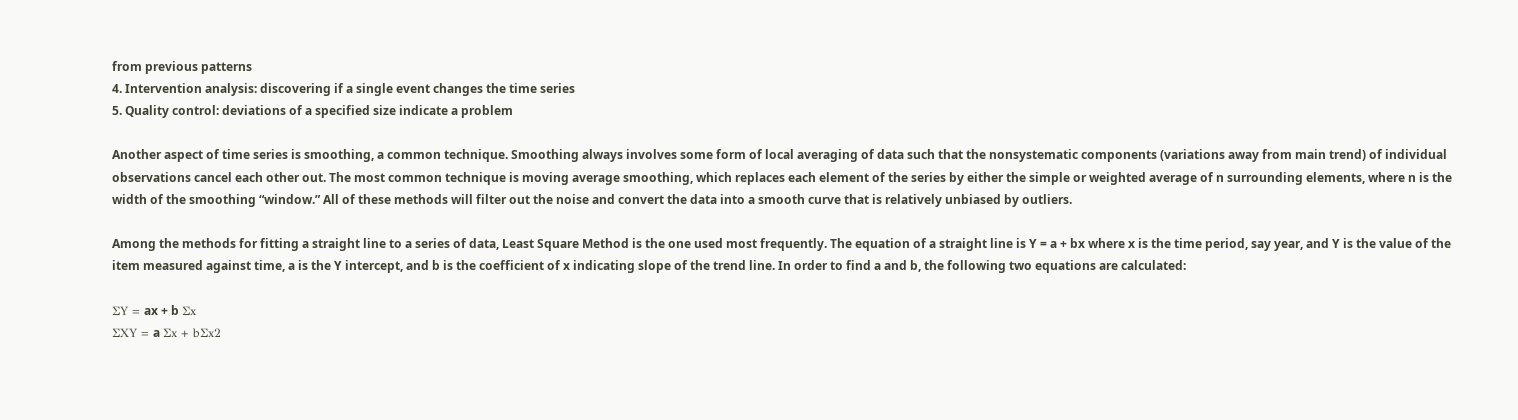from previous patterns
4. Intervention analysis: discovering if a single event changes the time series
5. Quality control: deviations of a specified size indicate a problem

Another aspect of time series is smoothing, a common technique. Smoothing always involves some form of local averaging of data such that the nonsystematic components (variations away from main trend) of individual observations cancel each other out. The most common technique is moving average smoothing, which replaces each element of the series by either the simple or weighted average of n surrounding elements, where n is the width of the smoothing “window.” All of these methods will filter out the noise and convert the data into a smooth curve that is relatively unbiased by outliers.

Among the methods for fitting a straight line to a series of data, Least Square Method is the one used most frequently. The equation of a straight line is Y = a + bx where x is the time period, say year, and Y is the value of the item measured against time, a is the Y intercept, and b is the coefficient of x indicating slope of the trend line. In order to find a and b, the following two equations are calculated:

ΣY = ax + b Σx
ΣXY = a Σx + bΣx2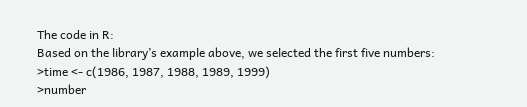The code in R:
Based on the library’s example above, we selected the first five numbers:
>time <- c(1986, 1987, 1988, 1989, 1999)
>number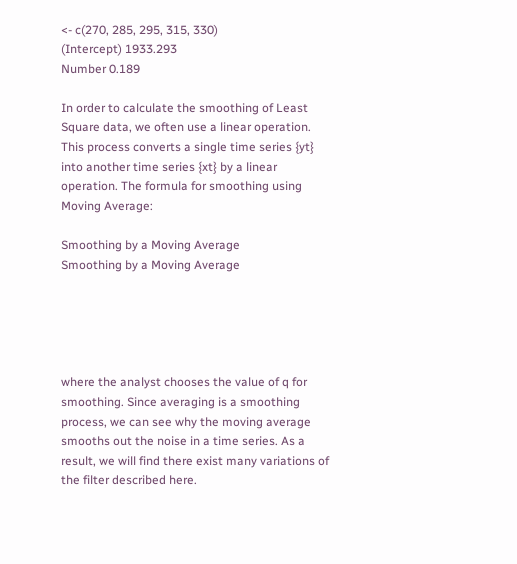<- c(270, 285, 295, 315, 330)
(Intercept) 1933.293
Number 0.189

In order to calculate the smoothing of Least Square data, we often use a linear operation. This process converts a single time series {yt} into another time series {xt} by a linear operation. The formula for smoothing using Moving Average:

Smoothing by a Moving Average
Smoothing by a Moving Average





where the analyst chooses the value of q for smoothing. Since averaging is a smoothing process, we can see why the moving average smooths out the noise in a time series. As a result, we will find there exist many variations of the filter described here.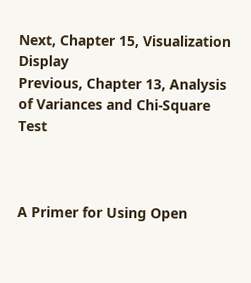Next, Chapter 15, Visualization Display
Previous, Chapter 13, Analysis of Variances and Chi-Square Test



A Primer for Using Open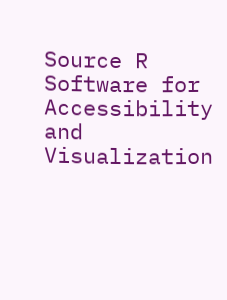Source R Software for Accessibility and Visualization